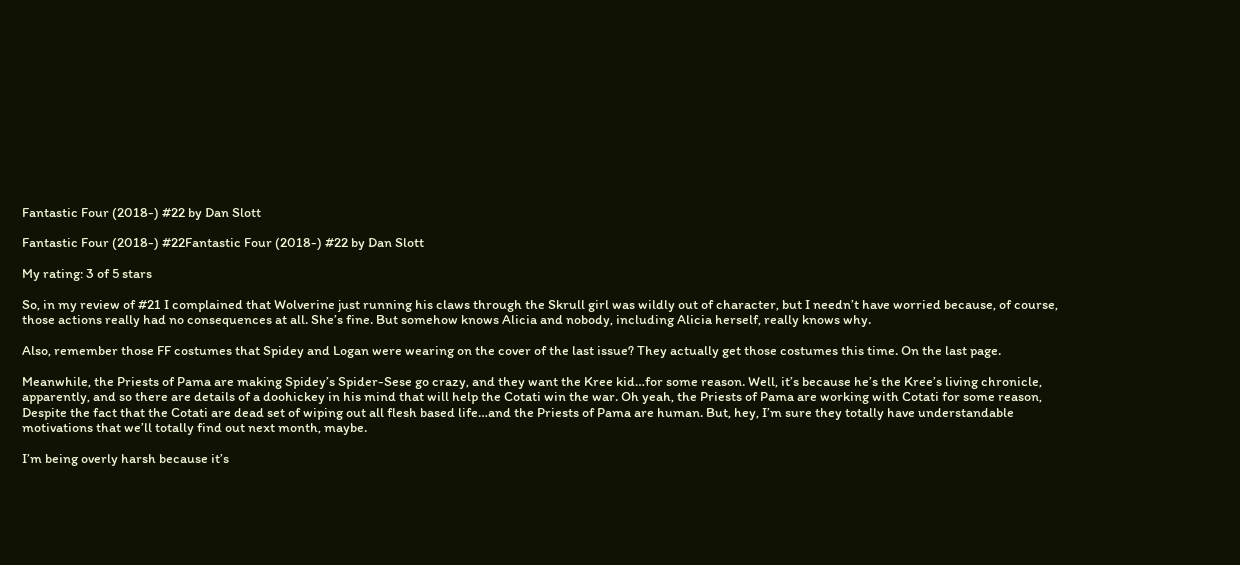Fantastic Four (2018-) #22 by Dan Slott

Fantastic Four (2018-) #22Fantastic Four (2018-) #22 by Dan Slott

My rating: 3 of 5 stars

So, in my review of #21 I complained that Wolverine just running his claws through the Skrull girl was wildly out of character, but I needn’t have worried because, of course, those actions really had no consequences at all. She’s fine. But somehow knows Alicia and nobody, including Alicia herself, really knows why.

Also, remember those FF costumes that Spidey and Logan were wearing on the cover of the last issue? They actually get those costumes this time. On the last page.

Meanwhile, the Priests of Pama are making Spidey’s Spider-Sese go crazy, and they want the Kree kid…for some reason. Well, it’s because he’s the Kree’s living chronicle, apparently, and so there are details of a doohickey in his mind that will help the Cotati win the war. Oh yeah, the Priests of Pama are working with Cotati for some reason, Despite the fact that the Cotati are dead set of wiping out all flesh based life…and the Priests of Pama are human. But, hey, I’m sure they totally have understandable motivations that we’ll totally find out next month, maybe.

I’m being overly harsh because it’s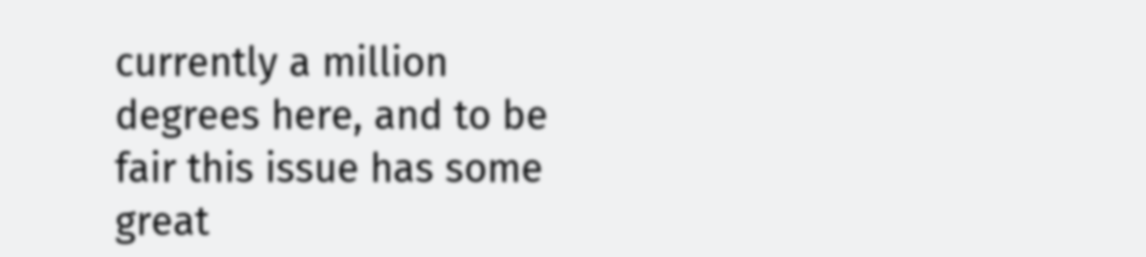currently a million degrees here, and to be fair this issue has some great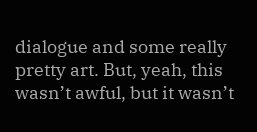dialogue and some really pretty art. But, yeah, this wasn’t awful, but it wasn’t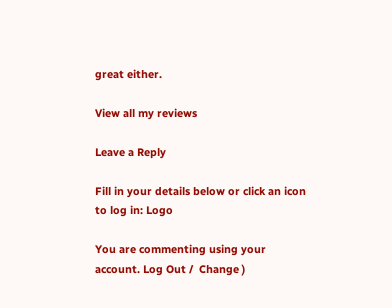great either.

View all my reviews

Leave a Reply

Fill in your details below or click an icon to log in: Logo

You are commenting using your account. Log Out /  Change )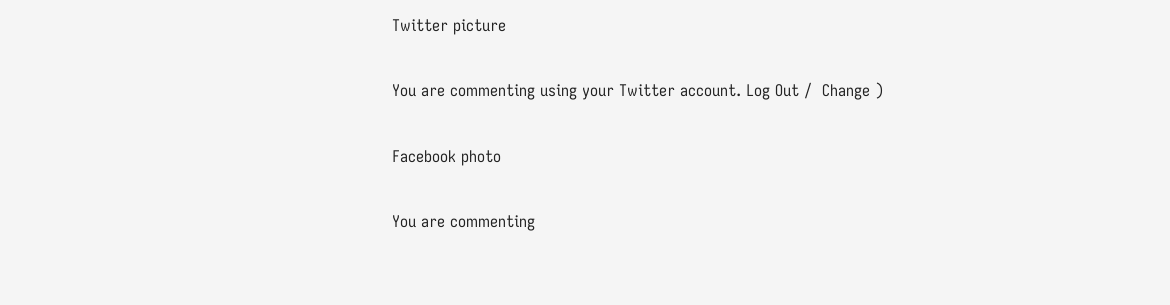Twitter picture

You are commenting using your Twitter account. Log Out /  Change )

Facebook photo

You are commenting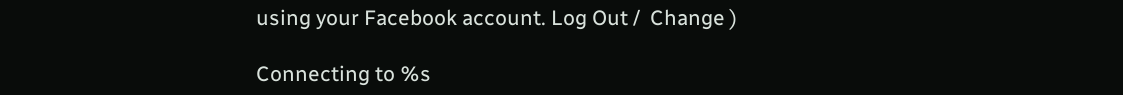using your Facebook account. Log Out /  Change )

Connecting to %s